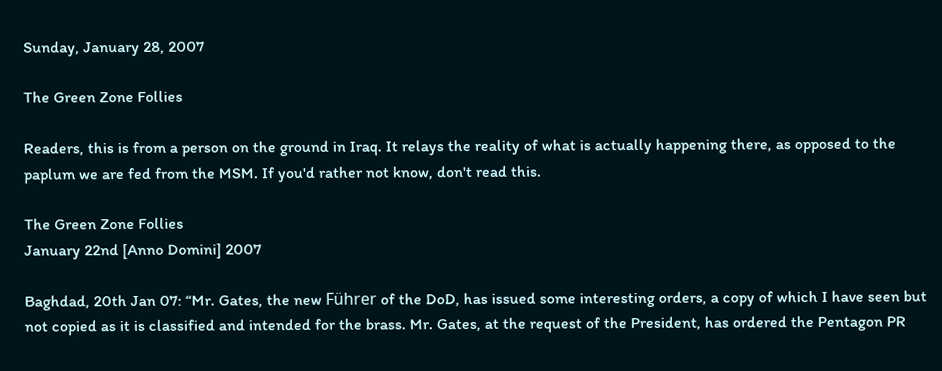Sunday, January 28, 2007

The Green Zone Follies

Readers, this is from a person on the ground in Iraq. It relays the reality of what is actually happening there, as opposed to the paplum we are fed from the MSM. If you'd rather not know, don't read this.

The Green Zone Follies
January 22nd [Anno Domini] 2007

Baghdad, 20th Jan 07: “Mr. Gates, the new Führer of the DoD, has issued some interesting orders, a copy of which I have seen but not copied as it is classified and intended for the brass. Mr. Gates, at the request of the President, has ordered the Pentagon PR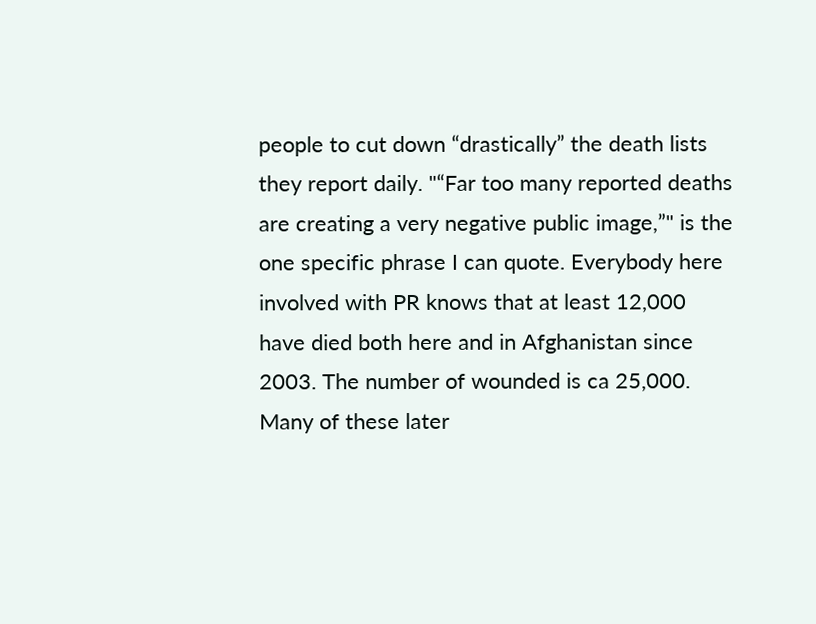people to cut down “drastically” the death lists they report daily. "“Far too many reported deaths are creating a very negative public image,”" is the one specific phrase I can quote. Everybody here involved with PR knows that at least 12,000 have died both here and in Afghanistan since 2003. The number of wounded is ca 25,000. Many of these later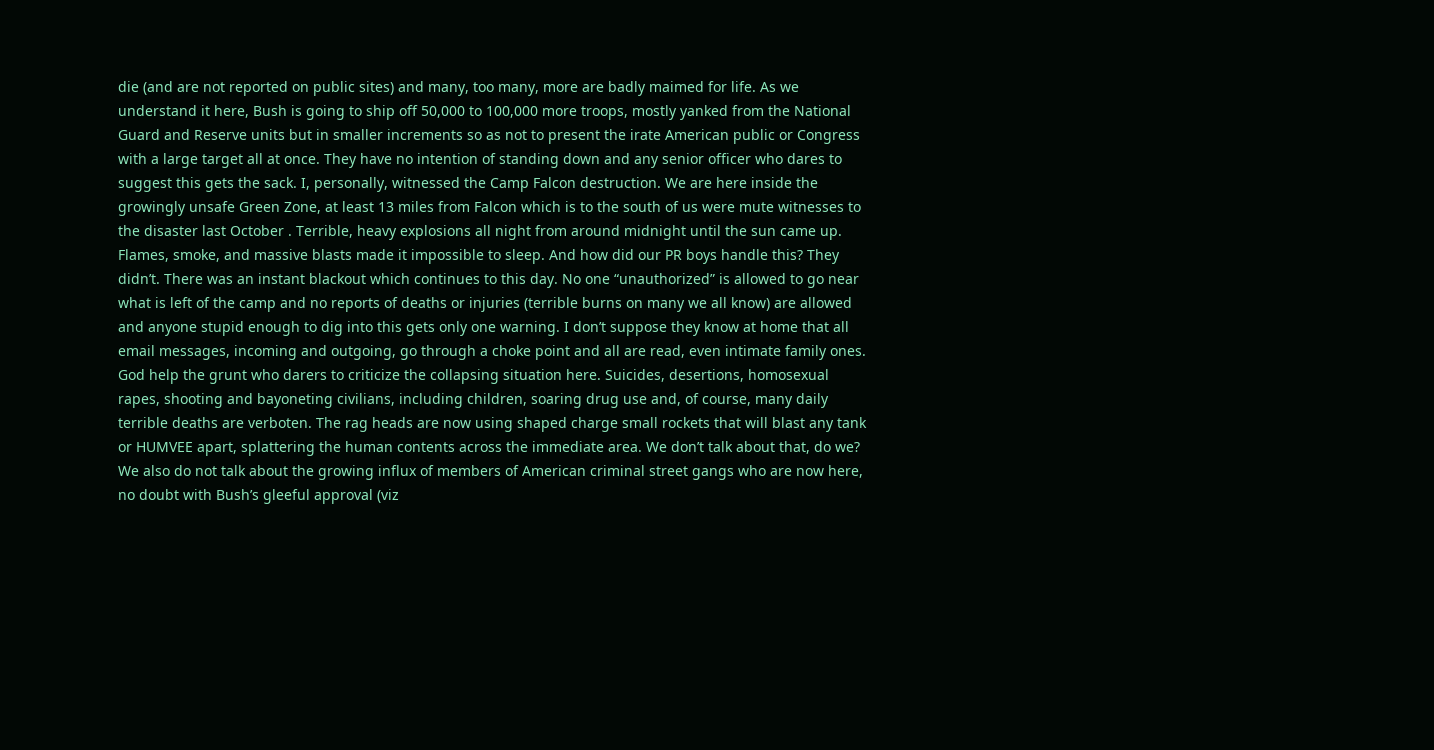die (and are not reported on public sites) and many, too many, more are badly maimed for life. As we understand it here, Bush is going to ship off 50,000 to 100,000 more troops, mostly yanked from the National Guard and Reserve units but in smaller increments so as not to present the irate American public or Congress with a large target all at once. They have no intention of standing down and any senior officer who dares to suggest this gets the sack. I, personally, witnessed the Camp Falcon destruction. We are here inside the growingly unsafe Green Zone, at least 13 miles from Falcon which is to the south of us were mute witnesses to the disaster last October . Terrible, heavy explosions all night from around midnight until the sun came up. Flames, smoke, and massive blasts made it impossible to sleep. And how did our PR boys handle this? They didn’t. There was an instant blackout which continues to this day. No one “unauthorized” is allowed to go near what is left of the camp and no reports of deaths or injuries (terrible burns on many we all know) are allowed and anyone stupid enough to dig into this gets only one warning. I don’t suppose they know at home that all email messages, incoming and outgoing, go through a choke point and all are read, even intimate family ones. God help the grunt who darers to criticize the collapsing situation here. Suicides, desertions, homosexual rapes, shooting and bayoneting civilians, including children, soaring drug use and, of course, many daily terrible deaths are verboten. The rag heads are now using shaped charge small rockets that will blast any tank or HUMVEE apart, splattering the human contents across the immediate area. We don’t talk about that, do we? We also do not talk about the growing influx of members of American criminal street gangs who are now here, no doubt with Bush’s gleeful approval (viz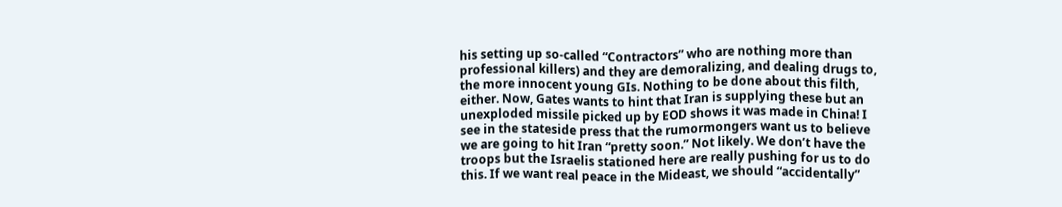his setting up so-called “Contractors” who are nothing more than professional killers) and they are demoralizing, and dealing drugs to, the more innocent young GIs. Nothing to be done about this filth, either. Now, Gates wants to hint that Iran is supplying these but an unexploded missile picked up by EOD shows it was made in China! I see in the stateside press that the rumormongers want us to believe we are going to hit Iran “pretty soon.” Not likely. We don’t have the troops but the Israelis stationed here are really pushing for us to do this. If we want real peace in the Mideast, we should “accidentally”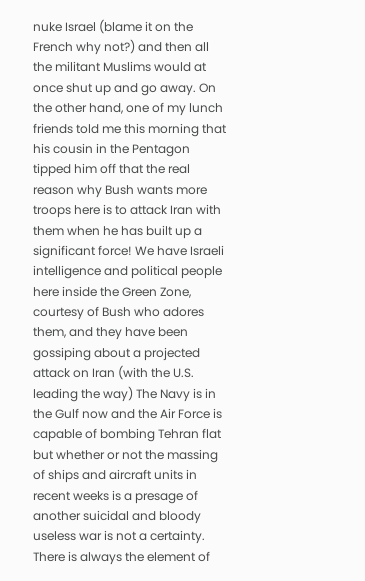nuke Israel (blame it on the French why not?) and then all the militant Muslims would at once shut up and go away. On the other hand, one of my lunch friends told me this morning that his cousin in the Pentagon tipped him off that the real reason why Bush wants more troops here is to attack Iran with them when he has built up a significant force! We have Israeli intelligence and political people here inside the Green Zone, courtesy of Bush who adores them, and they have been gossiping about a projected attack on Iran (with the U.S. leading the way) The Navy is in the Gulf now and the Air Force is capable of bombing Tehran flat but whether or not the massing of ships and aircraft units in recent weeks is a presage of another suicidal and bloody useless war is not a certainty. There is always the element of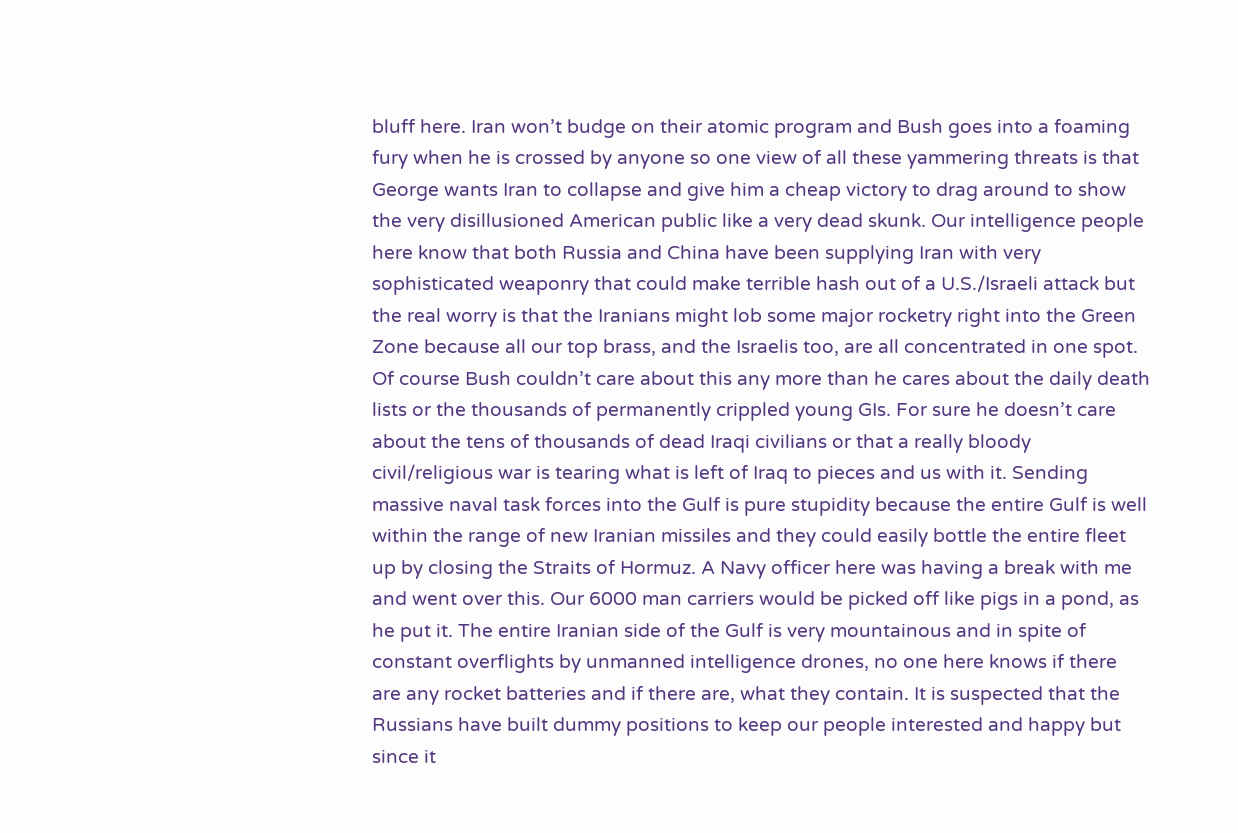bluff here. Iran won’t budge on their atomic program and Bush goes into a foaming fury when he is crossed by anyone so one view of all these yammering threats is that George wants Iran to collapse and give him a cheap victory to drag around to show the very disillusioned American public like a very dead skunk. Our intelligence people here know that both Russia and China have been supplying Iran with very sophisticated weaponry that could make terrible hash out of a U.S./Israeli attack but the real worry is that the Iranians might lob some major rocketry right into the Green Zone because all our top brass, and the Israelis too, are all concentrated in one spot. Of course Bush couldn’t care about this any more than he cares about the daily death lists or the thousands of permanently crippled young GIs. For sure he doesn’t care about the tens of thousands of dead Iraqi civilians or that a really bloody civil/religious war is tearing what is left of Iraq to pieces and us with it. Sending massive naval task forces into the Gulf is pure stupidity because the entire Gulf is well within the range of new Iranian missiles and they could easily bottle the entire fleet up by closing the Straits of Hormuz. A Navy officer here was having a break with me and went over this. Our 6000 man carriers would be picked off like pigs in a pond, as he put it. The entire Iranian side of the Gulf is very mountainous and in spite of constant overflights by unmanned intelligence drones, no one here knows if there are any rocket batteries and if there are, what they contain. It is suspected that the Russians have built dummy positions to keep our people interested and happy but since it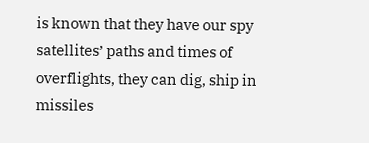is known that they have our spy satellites’ paths and times of overflights, they can dig, ship in missiles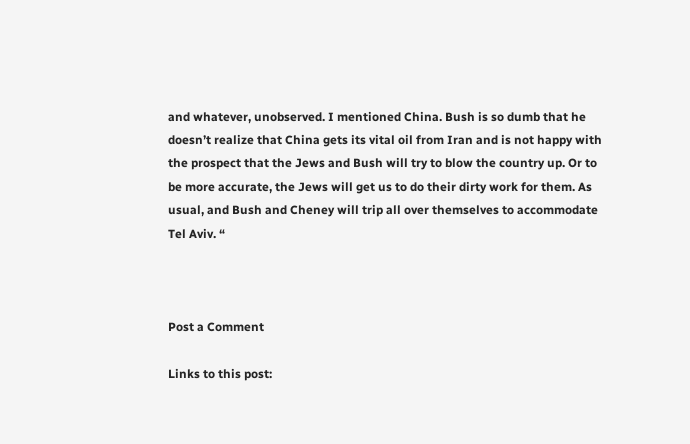and whatever, unobserved. I mentioned China. Bush is so dumb that he doesn’t realize that China gets its vital oil from Iran and is not happy with the prospect that the Jews and Bush will try to blow the country up. Or to be more accurate, the Jews will get us to do their dirty work for them. As usual, and Bush and Cheney will trip all over themselves to accommodate Tel Aviv. “



Post a Comment

Links to this post: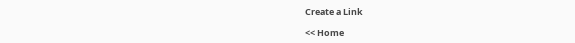Create a Link

<< Home